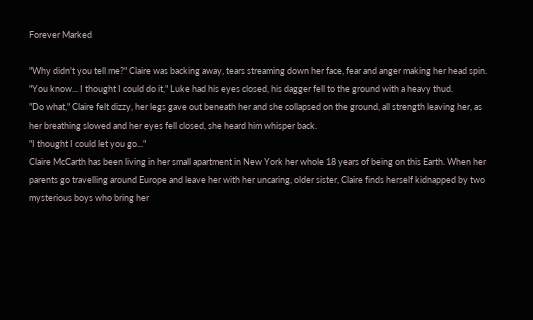Forever Marked

"Why didn't you tell me?" Claire was backing away, tears streaming down her face, fear and anger making her head spin.
"You know... I thought I could do it," Luke had his eyes closed, his dagger fell to the ground with a heavy thud.
"Do what," Claire felt dizzy, her legs gave out beneath her and she collapsed on the ground, all strength leaving her, as her breathing slowed and her eyes fell closed, she heard him whisper back.
"I thought I could let you go..."
Claire McCarth has been living in her small apartment in New York her whole 18 years of being on this Earth. When her parents go travelling around Europe and leave her with her uncaring, older sister, Claire finds herself kidnapped by two mysterious boys who bring her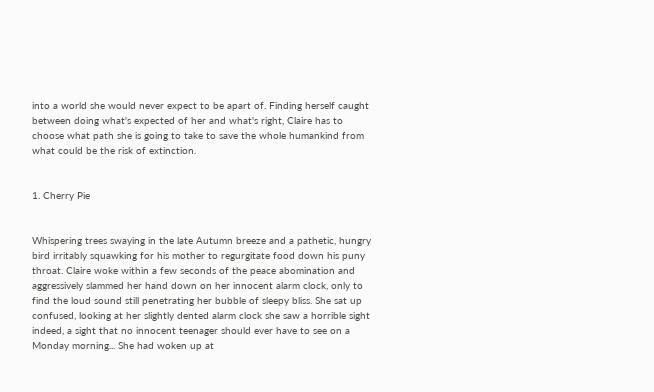into a world she would never expect to be apart of. Finding herself caught between doing what's expected of her and what's right, Claire has to choose what path she is going to take to save the whole humankind from what could be the risk of extinction.


1. Cherry Pie


Whispering trees swaying in the late Autumn breeze and a pathetic, hungry bird irritably squawking for his mother to regurgitate food down his puny throat. Claire woke within a few seconds of the peace abomination and aggressively slammed her hand down on her innocent alarm clock, only to find the loud sound still penetrating her bubble of sleepy bliss. She sat up confused, looking at her slightly dented alarm clock she saw a horrible sight indeed, a sight that no innocent teenager should ever have to see on a Monday morning... She had woken up at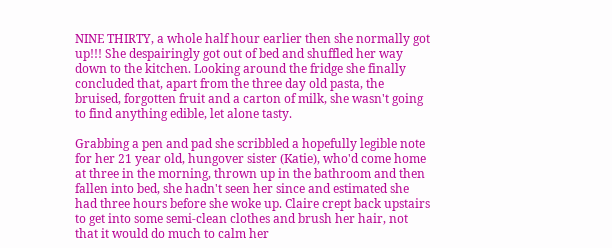NINE THIRTY, a whole half hour earlier then she normally got up!!! She despairingly got out of bed and shuffled her way down to the kitchen. Looking around the fridge she finally concluded that, apart from the three day old pasta, the bruised, forgotten fruit and a carton of milk, she wasn't going to find anything edible, let alone tasty.

Grabbing a pen and pad she scribbled a hopefully legible note for her 21 year old, hungover sister (Katie), who'd come home at three in the morning, thrown up in the bathroom and then fallen into bed, she hadn't seen her since and estimated she had three hours before she woke up. Claire crept back upstairs to get into some semi-clean clothes and brush her hair, not that it would do much to calm her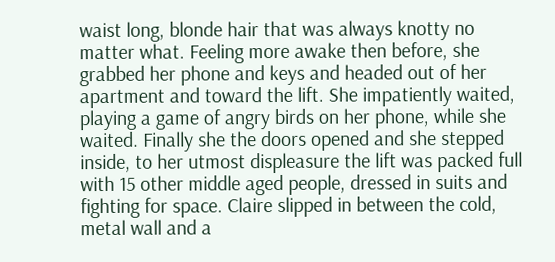waist long, blonde hair that was always knotty no matter what. Feeling more awake then before, she grabbed her phone and keys and headed out of her apartment and toward the lift. She impatiently waited, playing a game of angry birds on her phone, while she waited. Finally she the doors opened and she stepped inside, to her utmost displeasure the lift was packed full with 15 other middle aged people, dressed in suits and fighting for space. Claire slipped in between the cold, metal wall and a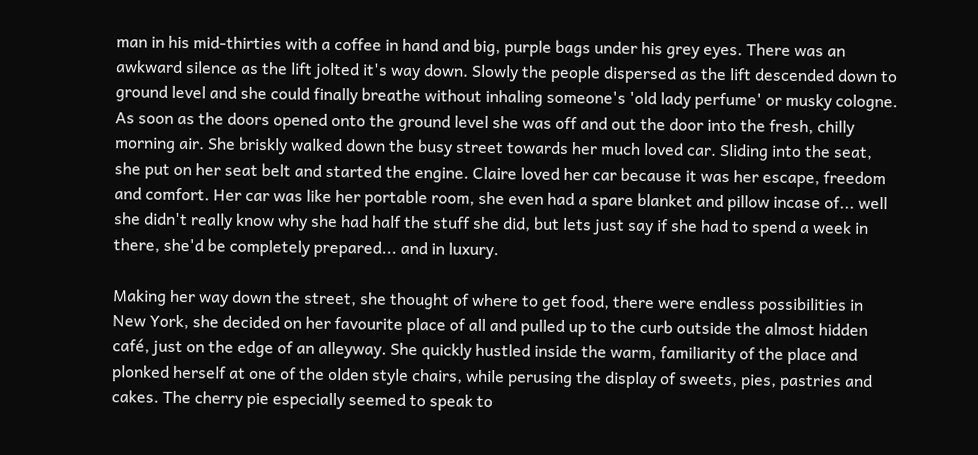man in his mid-thirties with a coffee in hand and big, purple bags under his grey eyes. There was an awkward silence as the lift jolted it's way down. Slowly the people dispersed as the lift descended down to ground level and she could finally breathe without inhaling someone's 'old lady perfume' or musky cologne. As soon as the doors opened onto the ground level she was off and out the door into the fresh, chilly morning air. She briskly walked down the busy street towards her much loved car. Sliding into the seat, she put on her seat belt and started the engine. Claire loved her car because it was her escape, freedom and comfort. Her car was like her portable room, she even had a spare blanket and pillow incase of... well she didn't really know why she had half the stuff she did, but lets just say if she had to spend a week in there, she'd be completely prepared... and in luxury.

Making her way down the street, she thought of where to get food, there were endless possibilities in New York, she decided on her favourite place of all and pulled up to the curb outside the almost hidden café, just on the edge of an alleyway. She quickly hustled inside the warm, familiarity of the place and plonked herself at one of the olden style chairs, while perusing the display of sweets, pies, pastries and cakes. The cherry pie especially seemed to speak to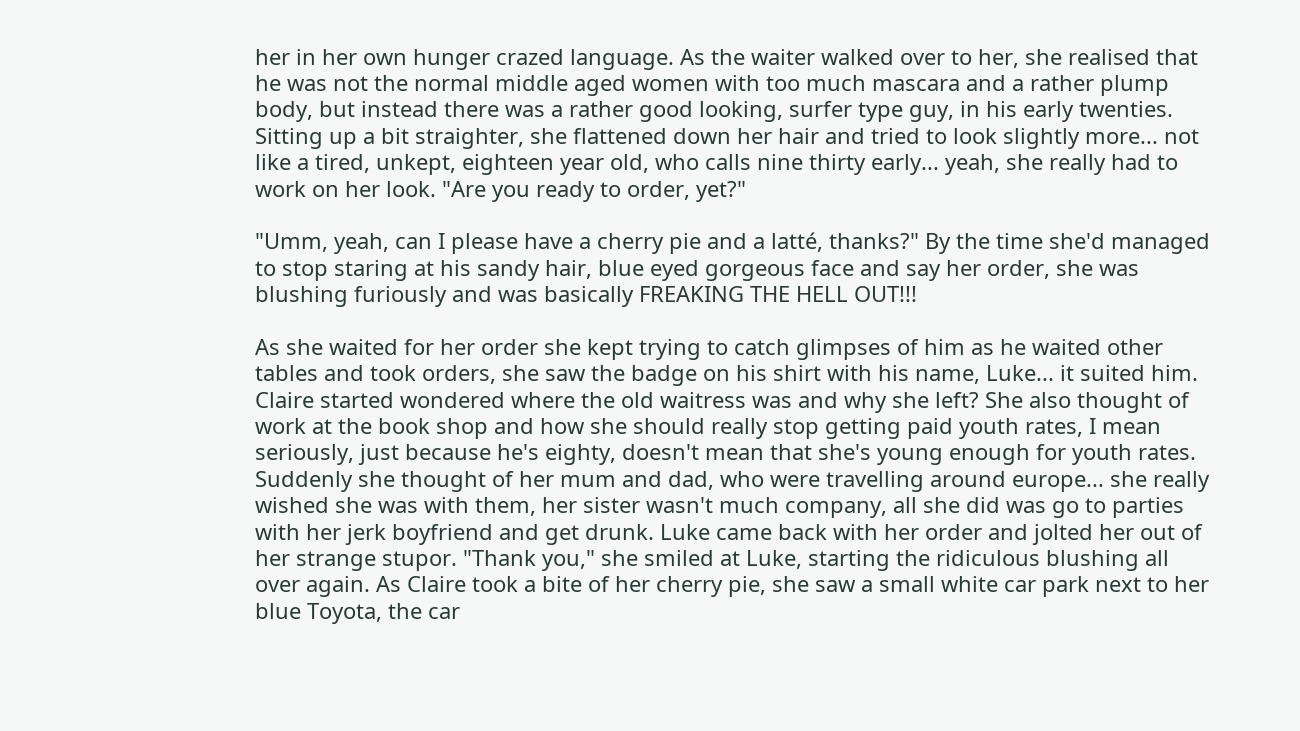her in her own hunger crazed language. As the waiter walked over to her, she realised that he was not the normal middle aged women with too much mascara and a rather plump body, but instead there was a rather good looking, surfer type guy, in his early twenties. Sitting up a bit straighter, she flattened down her hair and tried to look slightly more... not like a tired, unkept, eighteen year old, who calls nine thirty early... yeah, she really had to work on her look. "Are you ready to order, yet?"

"Umm, yeah, can I please have a cherry pie and a latté, thanks?" By the time she'd managed to stop staring at his sandy hair, blue eyed gorgeous face and say her order, she was blushing furiously and was basically FREAKING THE HELL OUT!!!

As she waited for her order she kept trying to catch glimpses of him as he waited other tables and took orders, she saw the badge on his shirt with his name, Luke... it suited him. Claire started wondered where the old waitress was and why she left? She also thought of work at the book shop and how she should really stop getting paid youth rates, I mean seriously, just because he's eighty, doesn't mean that she's young enough for youth rates. Suddenly she thought of her mum and dad, who were travelling around europe... she really wished she was with them, her sister wasn't much company, all she did was go to parties with her jerk boyfriend and get drunk. Luke came back with her order and jolted her out of her strange stupor. "Thank you," she smiled at Luke, starting the ridiculous blushing all over again. As Claire took a bite of her cherry pie, she saw a small white car park next to her blue Toyota, the car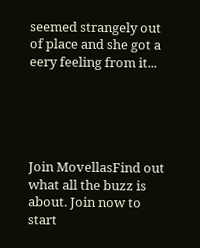seemed strangely out of place and she got a eery feeling from it...





Join MovellasFind out what all the buzz is about. Join now to start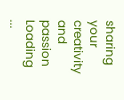sharing your creativity and passion
Loading ...